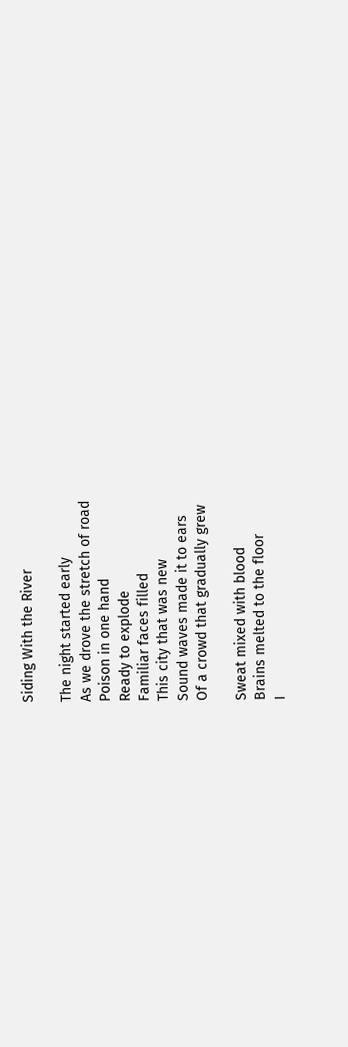Siding With the River

The night started early
As we drove the stretch of road
Poison in one hand
Ready to explode
Familiar faces filled
This city that was new
Sound waves made it to ears
Of a crowd that gradually grew

Sweat mixed with blood
Brains melted to the floor
I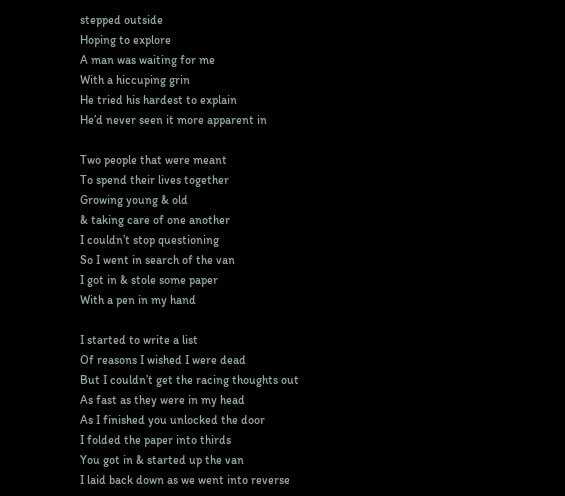stepped outside
Hoping to explore
A man was waiting for me
With a hiccuping grin
He tried his hardest to explain
He’d never seen it more apparent in

Two people that were meant
To spend their lives together
Growing young & old
& taking care of one another
I couldn’t stop questioning
So I went in search of the van
I got in & stole some paper
With a pen in my hand

I started to write a list
Of reasons I wished I were dead
But I couldn’t get the racing thoughts out
As fast as they were in my head
As I finished you unlocked the door
I folded the paper into thirds
You got in & started up the van
I laid back down as we went into reverse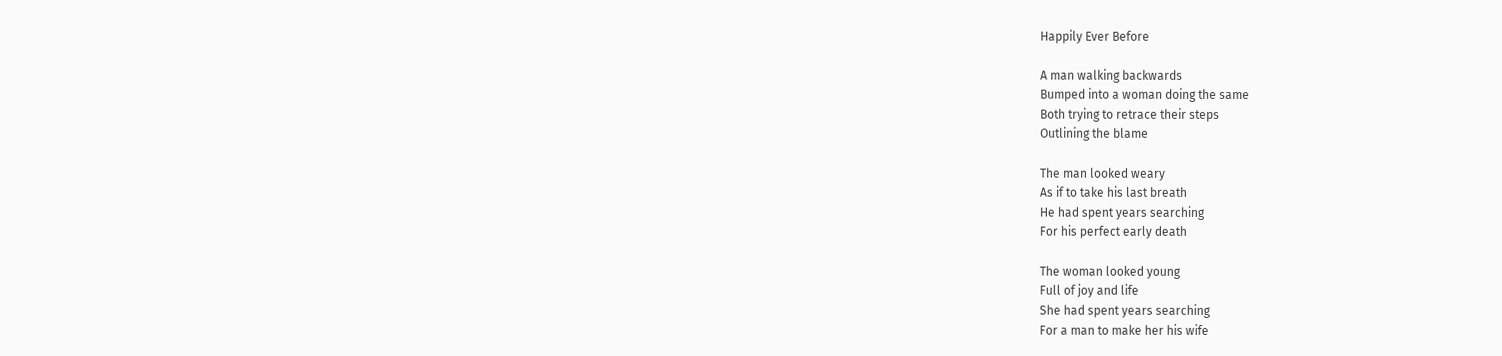Happily Ever Before

A man walking backwards
Bumped into a woman doing the same
Both trying to retrace their steps
Outlining the blame

The man looked weary
As if to take his last breath
He had spent years searching
For his perfect early death

The woman looked young
Full of joy and life
She had spent years searching
For a man to make her his wife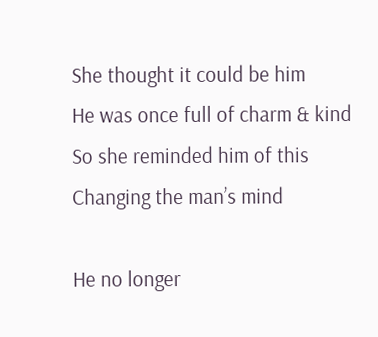She thought it could be him
He was once full of charm & kind
So she reminded him of this
Changing the man’s mind

He no longer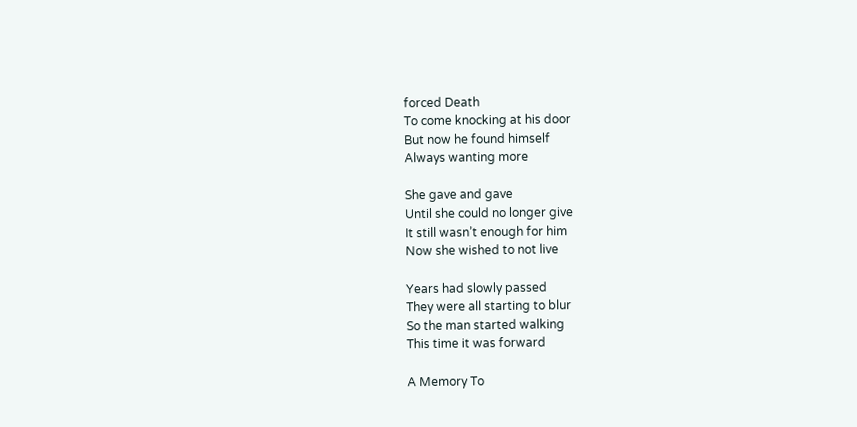forced Death
To come knocking at his door
But now he found himself
Always wanting more

She gave and gave
Until she could no longer give
It still wasn’t enough for him
Now she wished to not live

Years had slowly passed
They were all starting to blur
So the man started walking
This time it was forward

A Memory To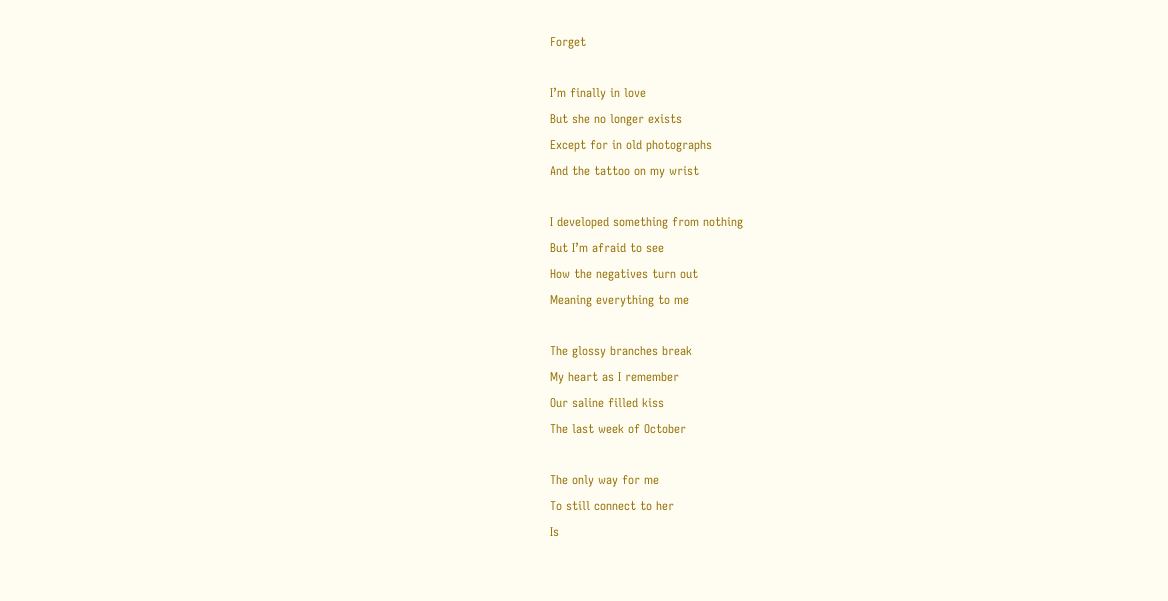Forget

I’m finally in love
But she no longer exists
Except for in old photographs
And the tattoo on my wrist

I developed something from nothing
But I’m afraid to see
How the negatives turn out
Meaning everything to me

The glossy branches break
My heart as I remember
Our saline filled kiss
The last week of October

The only way for me
To still connect to her
Is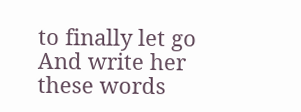to finally let go
And write her these words